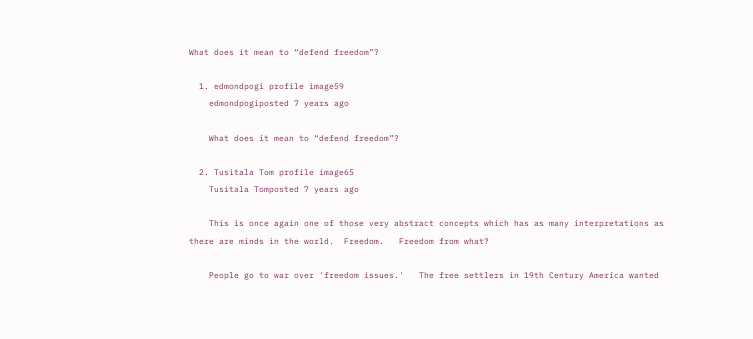What does it mean to “defend freedom”?

  1. edmondpogi profile image59
    edmondpogiposted 7 years ago

    What does it mean to “defend freedom”?

  2. Tusitala Tom profile image65
    Tusitala Tomposted 7 years ago

    This is once again one of those very abstract concepts which has as many interpretations as there are minds in the world.  Freedom.   Freedom from what?

    People go to war over 'freedom issues.'   The free settlers in 19th Century America wanted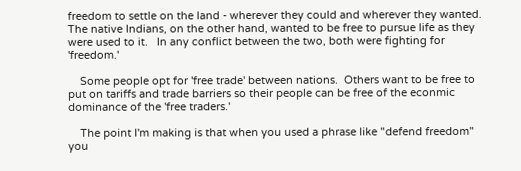freedom to settle on the land - wherever they could and wherever they wanted.  The native Indians, on the other hand, wanted to be free to pursue life as they were used to it.   In any conflict between the two, both were fighting for 'freedom.'

    Some people opt for 'free trade' between nations.  Others want to be free to put on tariffs and trade barriers so their people can be free of the econmic dominance of the 'free traders.'

    The point I'm making is that when you used a phrase like "defend freedom" you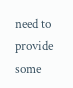need to provide some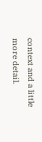context and a little more detail.